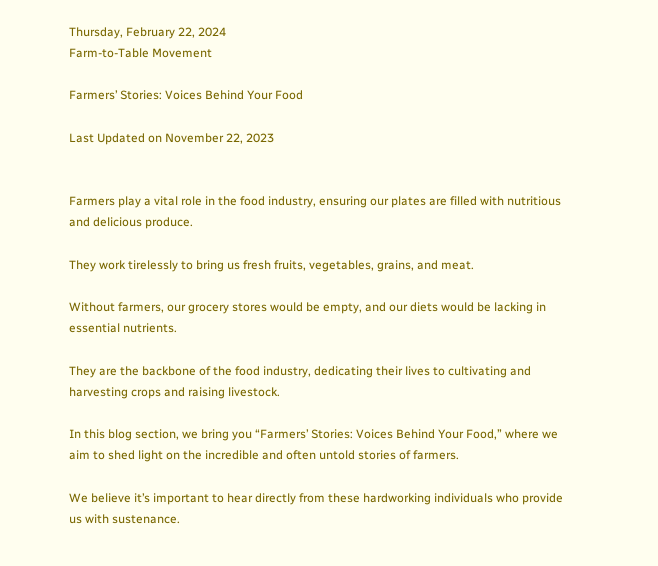Thursday, February 22, 2024
Farm-to-Table Movement

Farmers’ Stories: Voices Behind Your Food

Last Updated on November 22, 2023


Farmers play a vital role in the food industry, ensuring our plates are filled with nutritious and delicious produce.

They work tirelessly to bring us fresh fruits, vegetables, grains, and meat.

Without farmers, our grocery stores would be empty, and our diets would be lacking in essential nutrients.

They are the backbone of the food industry, dedicating their lives to cultivating and harvesting crops and raising livestock.

In this blog section, we bring you “Farmers’ Stories: Voices Behind Your Food,” where we aim to shed light on the incredible and often untold stories of farmers.

We believe it’s important to hear directly from these hardworking individuals who provide us with sustenance.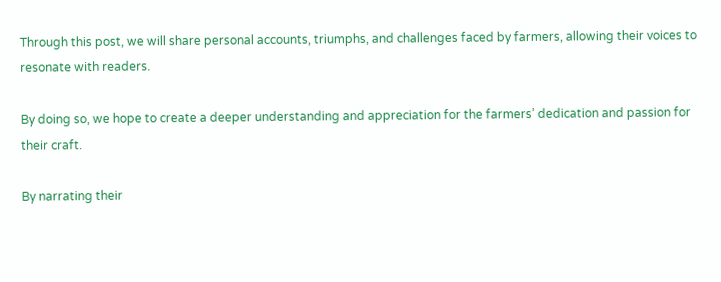Through this post, we will share personal accounts, triumphs, and challenges faced by farmers, allowing their voices to resonate with readers.

By doing so, we hope to create a deeper understanding and appreciation for the farmers’ dedication and passion for their craft.

By narrating their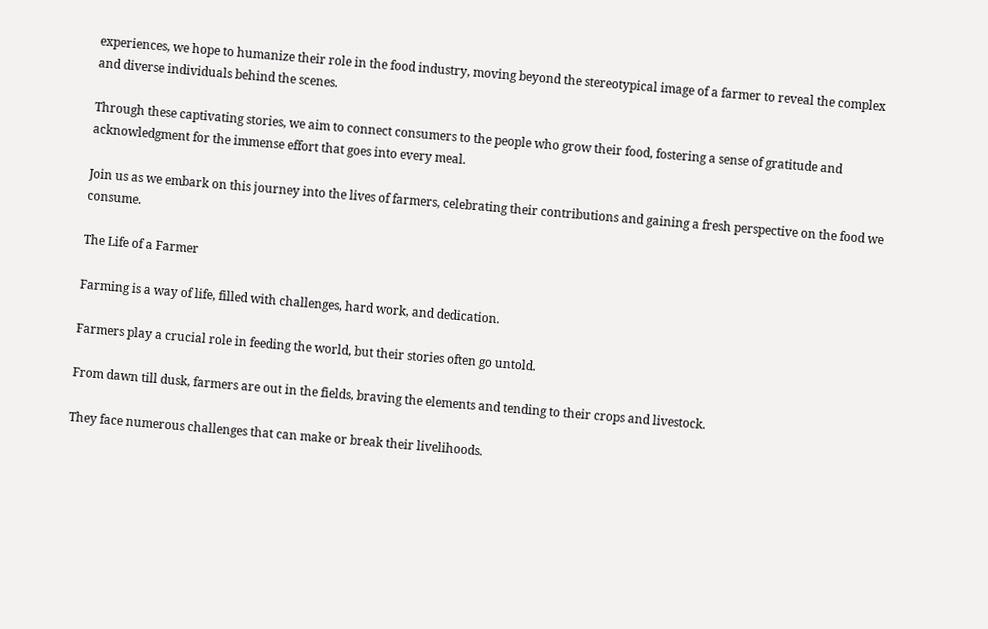experiences, we hope to humanize their role in the food industry, moving beyond the stereotypical image of a farmer to reveal the complex and diverse individuals behind the scenes.

Through these captivating stories, we aim to connect consumers to the people who grow their food, fostering a sense of gratitude and acknowledgment for the immense effort that goes into every meal.

Join us as we embark on this journey into the lives of farmers, celebrating their contributions and gaining a fresh perspective on the food we consume.

The Life of a Farmer

Farming is a way of life, filled with challenges, hard work, and dedication.

Farmers play a crucial role in feeding the world, but their stories often go untold.

From dawn till dusk, farmers are out in the fields, braving the elements and tending to their crops and livestock.

They face numerous challenges that can make or break their livelihoods.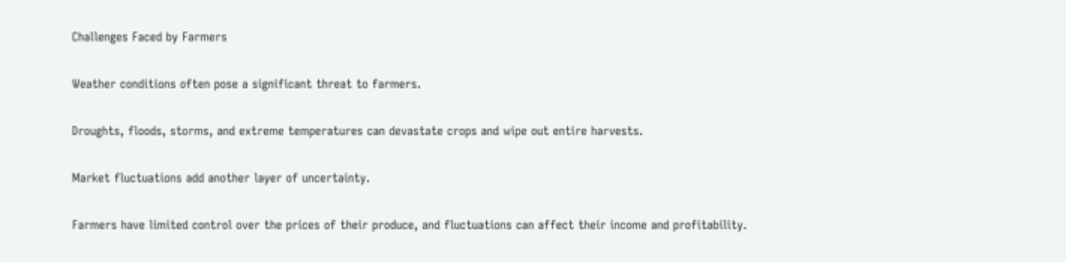Challenges Faced by Farmers

Weather conditions often pose a significant threat to farmers.

Droughts, floods, storms, and extreme temperatures can devastate crops and wipe out entire harvests.

Market fluctuations add another layer of uncertainty.

Farmers have limited control over the prices of their produce, and fluctuations can affect their income and profitability.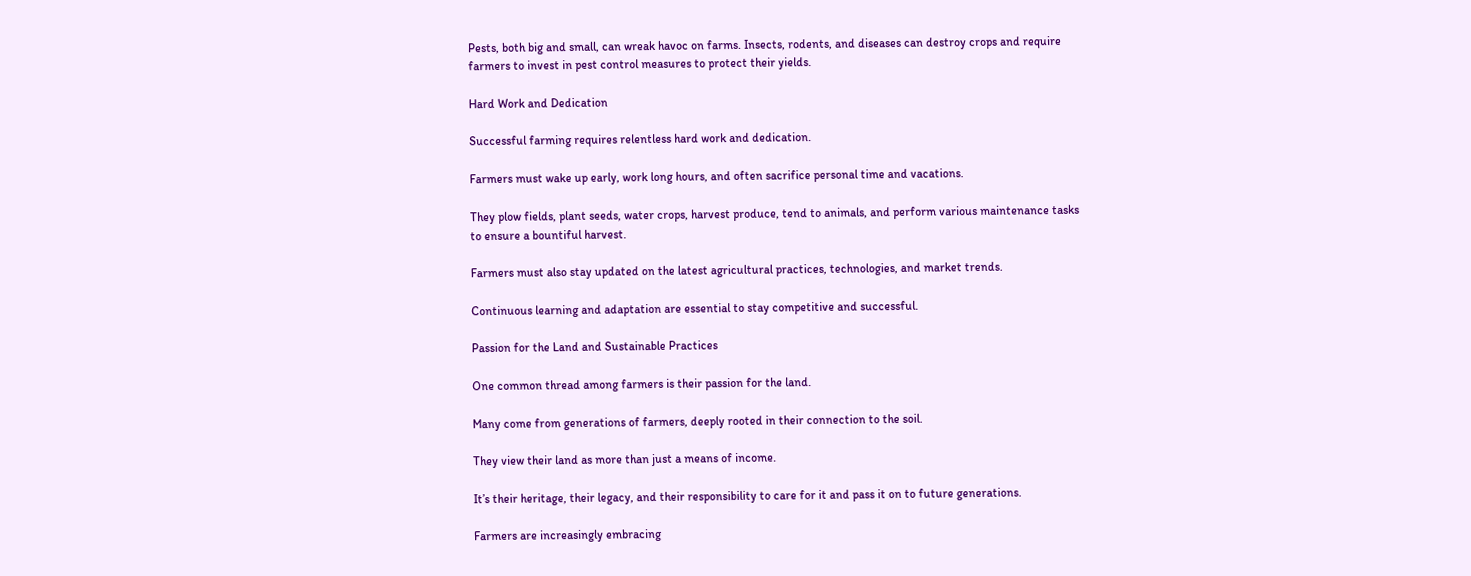Pests, both big and small, can wreak havoc on farms. Insects, rodents, and diseases can destroy crops and require farmers to invest in pest control measures to protect their yields.

Hard Work and Dedication

Successful farming requires relentless hard work and dedication.

Farmers must wake up early, work long hours, and often sacrifice personal time and vacations.

They plow fields, plant seeds, water crops, harvest produce, tend to animals, and perform various maintenance tasks to ensure a bountiful harvest.

Farmers must also stay updated on the latest agricultural practices, technologies, and market trends.

Continuous learning and adaptation are essential to stay competitive and successful.

Passion for the Land and Sustainable Practices

One common thread among farmers is their passion for the land.

Many come from generations of farmers, deeply rooted in their connection to the soil.

They view their land as more than just a means of income.

It’s their heritage, their legacy, and their responsibility to care for it and pass it on to future generations.

Farmers are increasingly embracing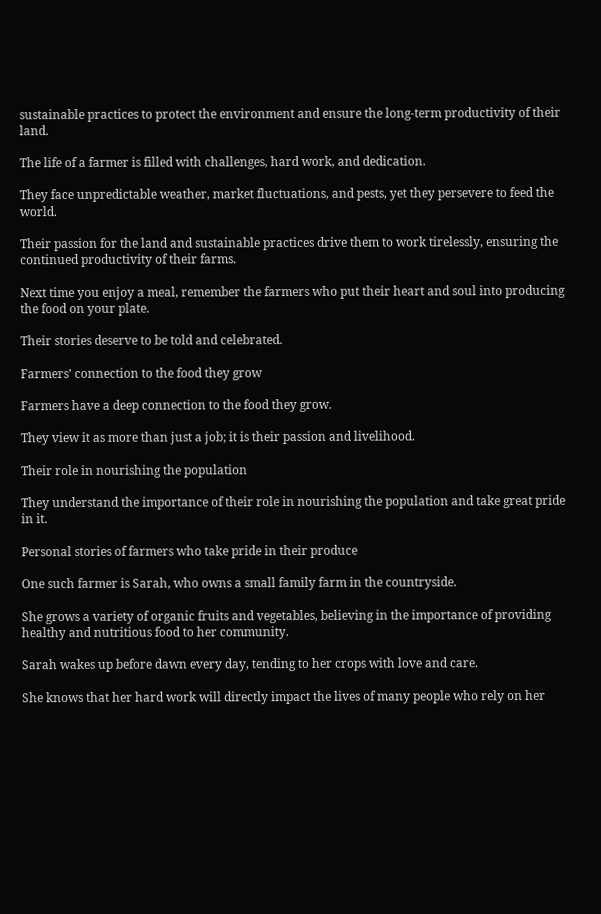sustainable practices to protect the environment and ensure the long-term productivity of their land.

The life of a farmer is filled with challenges, hard work, and dedication.

They face unpredictable weather, market fluctuations, and pests, yet they persevere to feed the world.

Their passion for the land and sustainable practices drive them to work tirelessly, ensuring the continued productivity of their farms.

Next time you enjoy a meal, remember the farmers who put their heart and soul into producing the food on your plate.

Their stories deserve to be told and celebrated.

Farmers’ connection to the food they grow

Farmers have a deep connection to the food they grow.

They view it as more than just a job; it is their passion and livelihood.

Their role in nourishing the population

They understand the importance of their role in nourishing the population and take great pride in it.

Personal stories of farmers who take pride in their produce

One such farmer is Sarah, who owns a small family farm in the countryside.

She grows a variety of organic fruits and vegetables, believing in the importance of providing healthy and nutritious food to her community.

Sarah wakes up before dawn every day, tending to her crops with love and care.

She knows that her hard work will directly impact the lives of many people who rely on her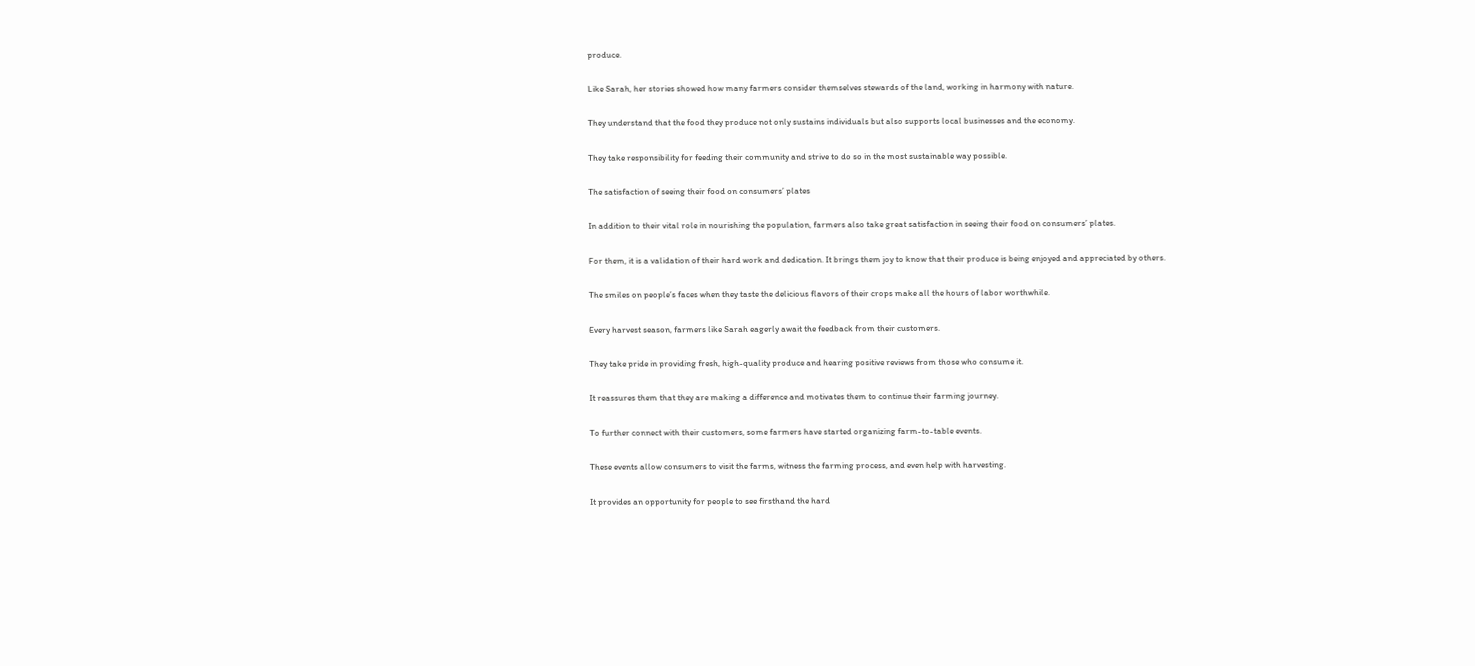produce.

Like Sarah, her stories showed how many farmers consider themselves stewards of the land, working in harmony with nature.

They understand that the food they produce not only sustains individuals but also supports local businesses and the economy.

They take responsibility for feeding their community and strive to do so in the most sustainable way possible.

The satisfaction of seeing their food on consumers’ plates

In addition to their vital role in nourishing the population, farmers also take great satisfaction in seeing their food on consumers’ plates.

For them, it is a validation of their hard work and dedication. It brings them joy to know that their produce is being enjoyed and appreciated by others.

The smiles on people’s faces when they taste the delicious flavors of their crops make all the hours of labor worthwhile.

Every harvest season, farmers like Sarah eagerly await the feedback from their customers.

They take pride in providing fresh, high-quality produce and hearing positive reviews from those who consume it.

It reassures them that they are making a difference and motivates them to continue their farming journey.

To further connect with their customers, some farmers have started organizing farm-to-table events.

These events allow consumers to visit the farms, witness the farming process, and even help with harvesting.

It provides an opportunity for people to see firsthand the hard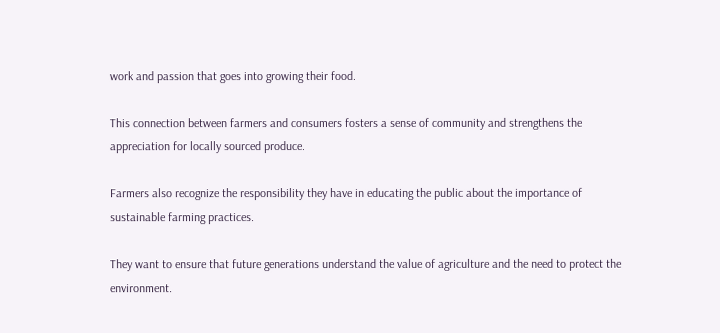work and passion that goes into growing their food.

This connection between farmers and consumers fosters a sense of community and strengthens the appreciation for locally sourced produce.

Farmers also recognize the responsibility they have in educating the public about the importance of sustainable farming practices.

They want to ensure that future generations understand the value of agriculture and the need to protect the environment.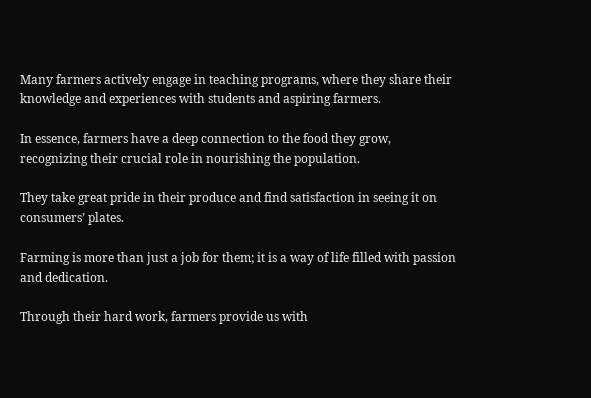Many farmers actively engage in teaching programs, where they share their knowledge and experiences with students and aspiring farmers.

In essence, farmers have a deep connection to the food they grow, recognizing their crucial role in nourishing the population.

They take great pride in their produce and find satisfaction in seeing it on consumers’ plates.

Farming is more than just a job for them; it is a way of life filled with passion and dedication.

Through their hard work, farmers provide us with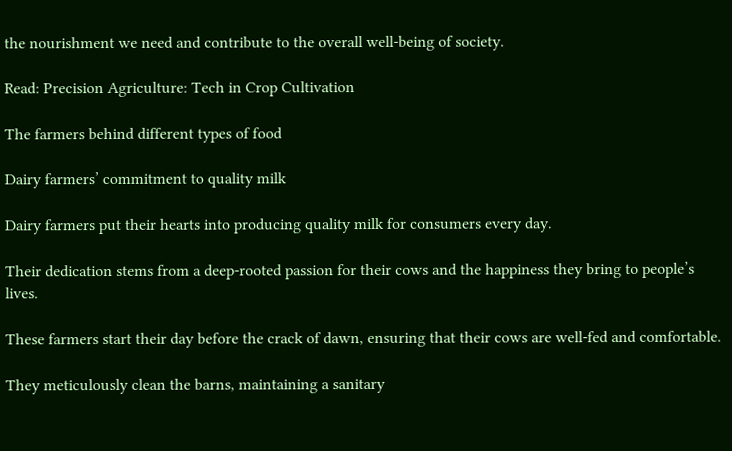the nourishment we need and contribute to the overall well-being of society.

Read: Precision Agriculture: Tech in Crop Cultivation

The farmers behind different types of food

Dairy farmers’ commitment to quality milk

Dairy farmers put their hearts into producing quality milk for consumers every day.

Their dedication stems from a deep-rooted passion for their cows and the happiness they bring to people’s lives.

These farmers start their day before the crack of dawn, ensuring that their cows are well-fed and comfortable.

They meticulously clean the barns, maintaining a sanitary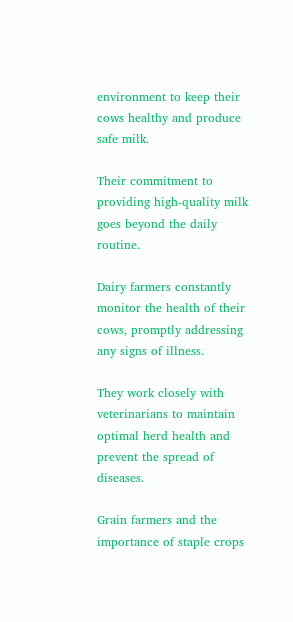environment to keep their cows healthy and produce safe milk.

Their commitment to providing high-quality milk goes beyond the daily routine.

Dairy farmers constantly monitor the health of their cows, promptly addressing any signs of illness.

They work closely with veterinarians to maintain optimal herd health and prevent the spread of diseases.

Grain farmers and the importance of staple crops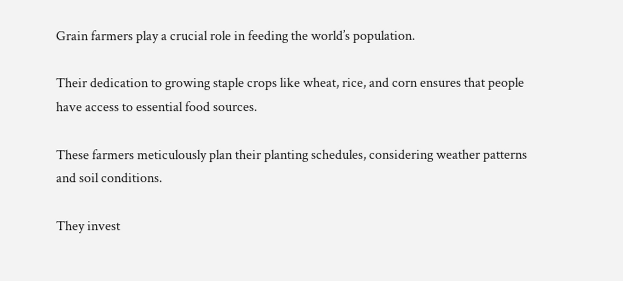Grain farmers play a crucial role in feeding the world’s population.

Their dedication to growing staple crops like wheat, rice, and corn ensures that people have access to essential food sources.

These farmers meticulously plan their planting schedules, considering weather patterns and soil conditions.

They invest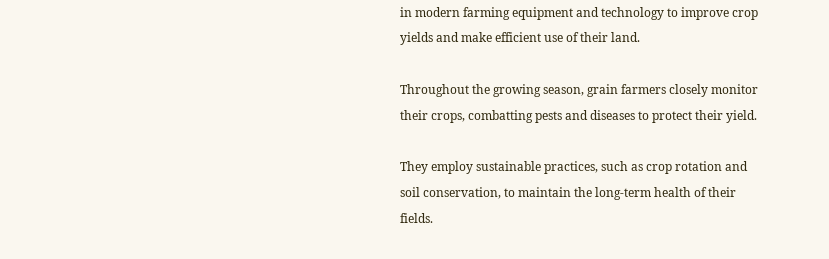in modern farming equipment and technology to improve crop yields and make efficient use of their land.

Throughout the growing season, grain farmers closely monitor their crops, combatting pests and diseases to protect their yield.

They employ sustainable practices, such as crop rotation and soil conservation, to maintain the long-term health of their fields.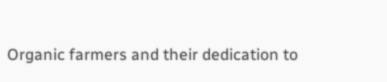Organic farmers and their dedication to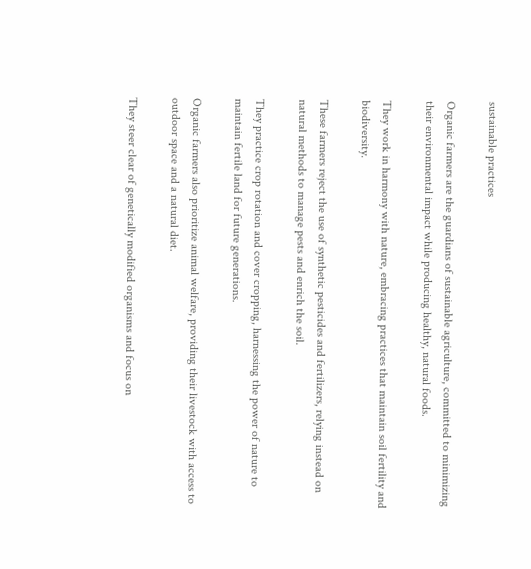sustainable practices

Organic farmers are the guardians of sustainable agriculture, committed to minimizing their environmental impact while producing healthy, natural foods.

They work in harmony with nature, embracing practices that maintain soil fertility and biodiversity.

These farmers reject the use of synthetic pesticides and fertilizers, relying instead on natural methods to manage pests and enrich the soil.

They practice crop rotation and cover cropping, harnessing the power of nature to maintain fertile land for future generations.

Organic farmers also prioritize animal welfare, providing their livestock with access to outdoor space and a natural diet.

They steer clear of genetically modified organisms and focus on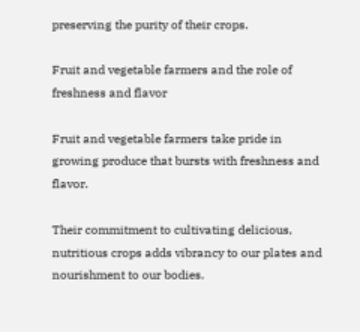preserving the purity of their crops.

Fruit and vegetable farmers and the role of freshness and flavor

Fruit and vegetable farmers take pride in growing produce that bursts with freshness and flavor.

Their commitment to cultivating delicious, nutritious crops adds vibrancy to our plates and nourishment to our bodies.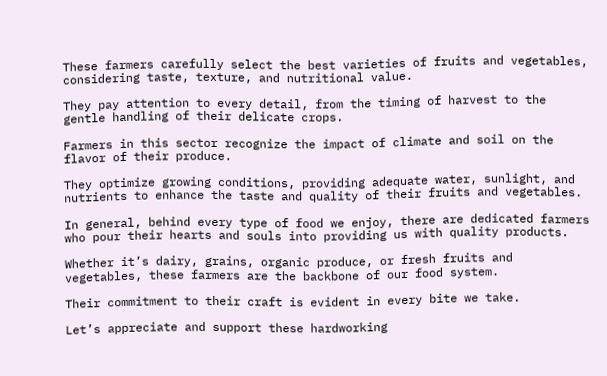These farmers carefully select the best varieties of fruits and vegetables, considering taste, texture, and nutritional value.

They pay attention to every detail, from the timing of harvest to the gentle handling of their delicate crops.

Farmers in this sector recognize the impact of climate and soil on the flavor of their produce.

They optimize growing conditions, providing adequate water, sunlight, and nutrients to enhance the taste and quality of their fruits and vegetables.

In general, behind every type of food we enjoy, there are dedicated farmers who pour their hearts and souls into providing us with quality products.

Whether it’s dairy, grains, organic produce, or fresh fruits and vegetables, these farmers are the backbone of our food system.

Their commitment to their craft is evident in every bite we take.

Let’s appreciate and support these hardworking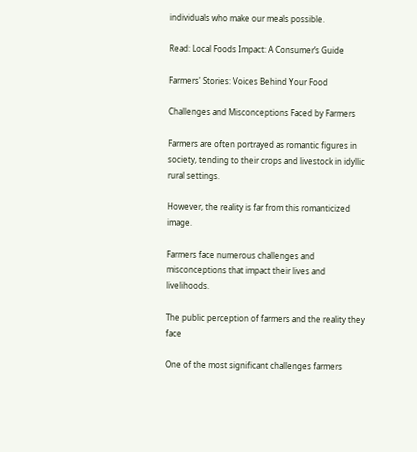individuals who make our meals possible.

Read: Local Foods Impact: A Consumer’s Guide

Farmers' Stories: Voices Behind Your Food

Challenges and Misconceptions Faced by Farmers

Farmers are often portrayed as romantic figures in society, tending to their crops and livestock in idyllic rural settings.

However, the reality is far from this romanticized image.

Farmers face numerous challenges and misconceptions that impact their lives and livelihoods.

The public perception of farmers and the reality they face

One of the most significant challenges farmers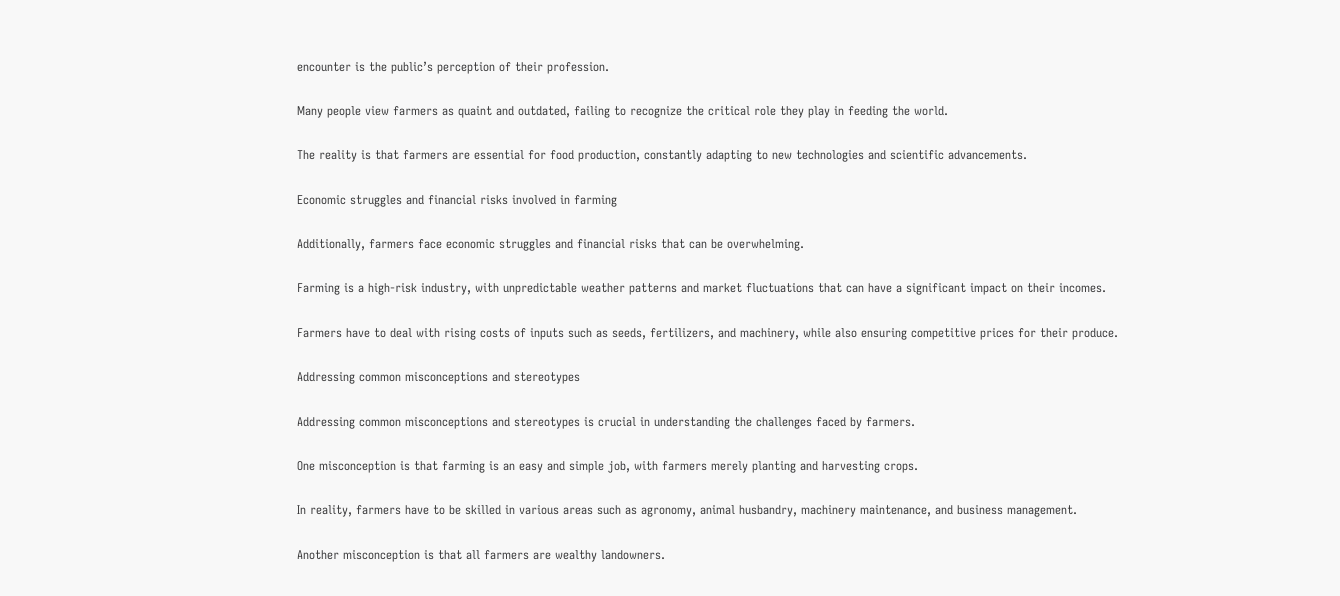encounter is the public’s perception of their profession.

Many people view farmers as quaint and outdated, failing to recognize the critical role they play in feeding the world.

The reality is that farmers are essential for food production, constantly adapting to new technologies and scientific advancements.

Economic struggles and financial risks involved in farming

Additionally, farmers face economic struggles and financial risks that can be overwhelming.

Farming is a high-risk industry, with unpredictable weather patterns and market fluctuations that can have a significant impact on their incomes.

Farmers have to deal with rising costs of inputs such as seeds, fertilizers, and machinery, while also ensuring competitive prices for their produce.

Addressing common misconceptions and stereotypes

Addressing common misconceptions and stereotypes is crucial in understanding the challenges faced by farmers.

One misconception is that farming is an easy and simple job, with farmers merely planting and harvesting crops.

In reality, farmers have to be skilled in various areas such as agronomy, animal husbandry, machinery maintenance, and business management.

Another misconception is that all farmers are wealthy landowners.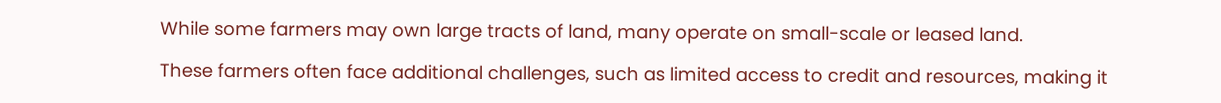While some farmers may own large tracts of land, many operate on small-scale or leased land.

These farmers often face additional challenges, such as limited access to credit and resources, making it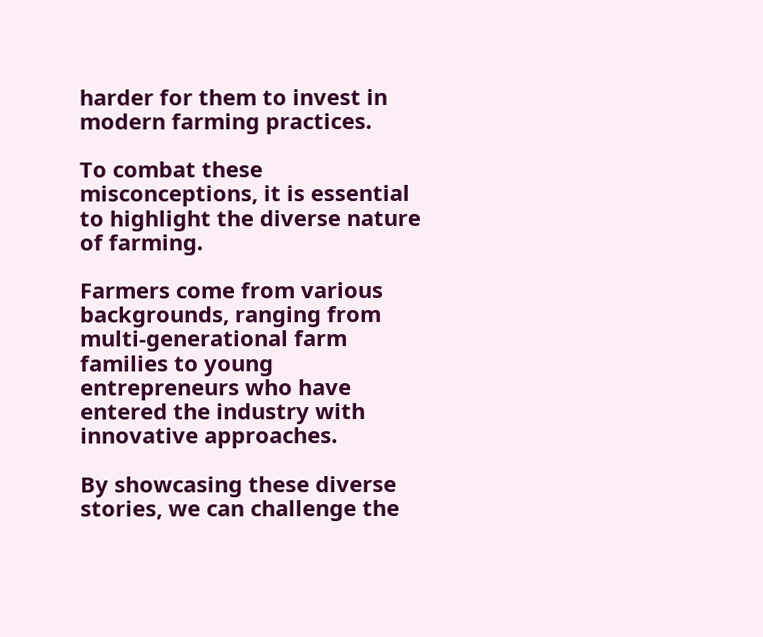harder for them to invest in modern farming practices.

To combat these misconceptions, it is essential to highlight the diverse nature of farming.

Farmers come from various backgrounds, ranging from multi-generational farm families to young entrepreneurs who have entered the industry with innovative approaches.

By showcasing these diverse stories, we can challenge the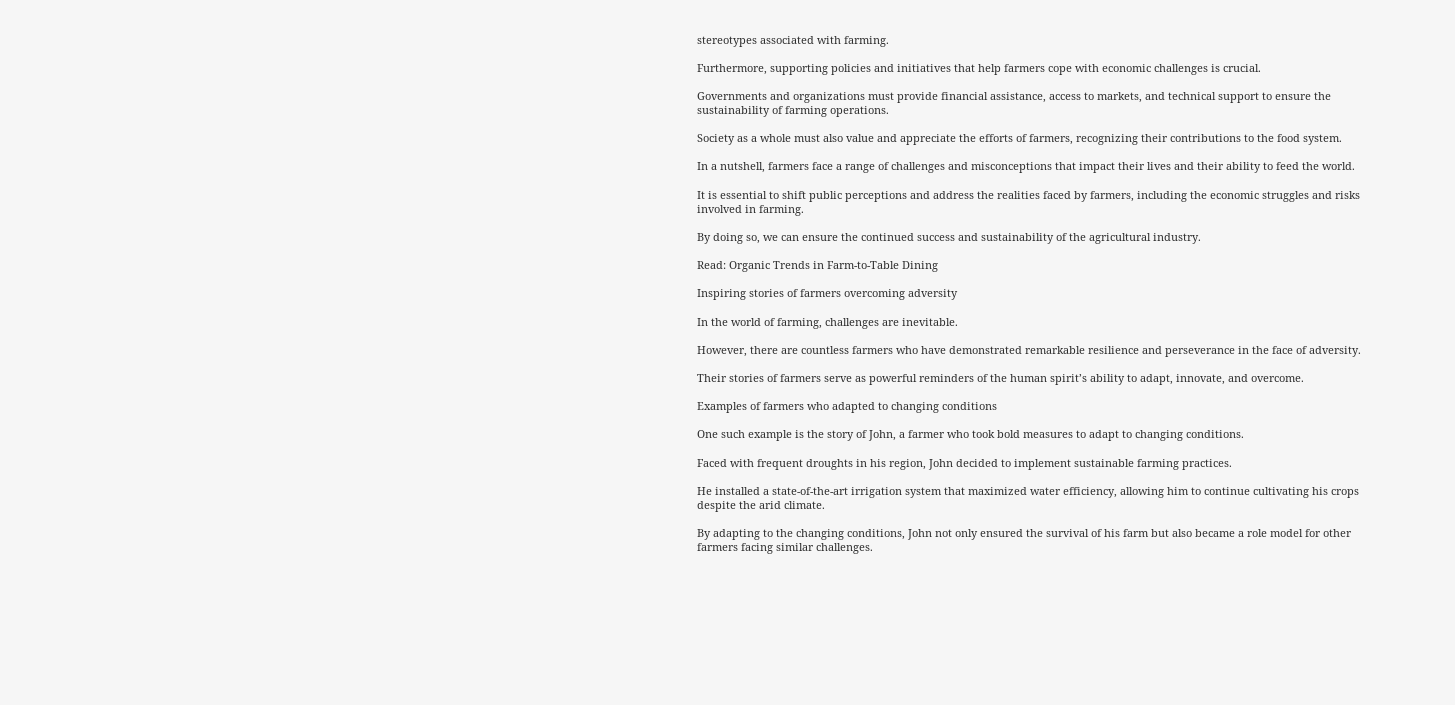stereotypes associated with farming.

Furthermore, supporting policies and initiatives that help farmers cope with economic challenges is crucial.

Governments and organizations must provide financial assistance, access to markets, and technical support to ensure the sustainability of farming operations.

Society as a whole must also value and appreciate the efforts of farmers, recognizing their contributions to the food system.

In a nutshell, farmers face a range of challenges and misconceptions that impact their lives and their ability to feed the world.

It is essential to shift public perceptions and address the realities faced by farmers, including the economic struggles and risks involved in farming.

By doing so, we can ensure the continued success and sustainability of the agricultural industry.

Read: Organic Trends in Farm-to-Table Dining

Inspiring stories of farmers overcoming adversity

In the world of farming, challenges are inevitable.

However, there are countless farmers who have demonstrated remarkable resilience and perseverance in the face of adversity.

Their stories of farmers serve as powerful reminders of the human spirit’s ability to adapt, innovate, and overcome.

Examples of farmers who adapted to changing conditions

One such example is the story of John, a farmer who took bold measures to adapt to changing conditions.

Faced with frequent droughts in his region, John decided to implement sustainable farming practices.

He installed a state-of-the-art irrigation system that maximized water efficiency, allowing him to continue cultivating his crops despite the arid climate.

By adapting to the changing conditions, John not only ensured the survival of his farm but also became a role model for other farmers facing similar challenges.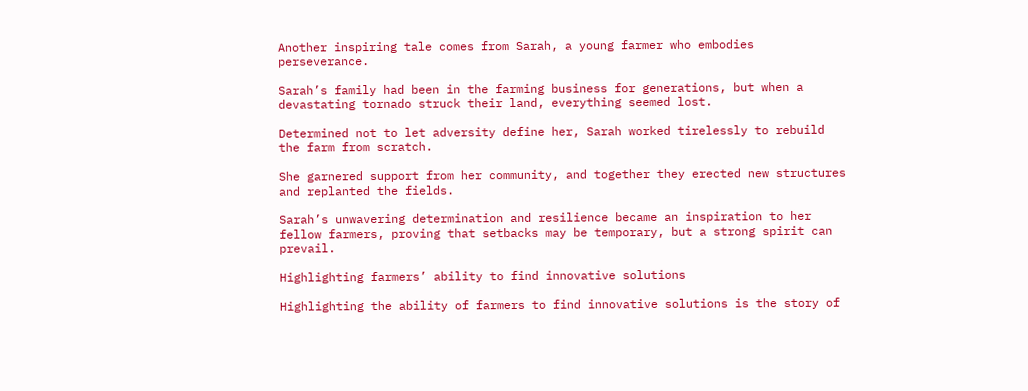Another inspiring tale comes from Sarah, a young farmer who embodies perseverance.

Sarah’s family had been in the farming business for generations, but when a devastating tornado struck their land, everything seemed lost.

Determined not to let adversity define her, Sarah worked tirelessly to rebuild the farm from scratch.

She garnered support from her community, and together they erected new structures and replanted the fields.

Sarah’s unwavering determination and resilience became an inspiration to her fellow farmers, proving that setbacks may be temporary, but a strong spirit can prevail.

Highlighting farmers’ ability to find innovative solutions

Highlighting the ability of farmers to find innovative solutions is the story of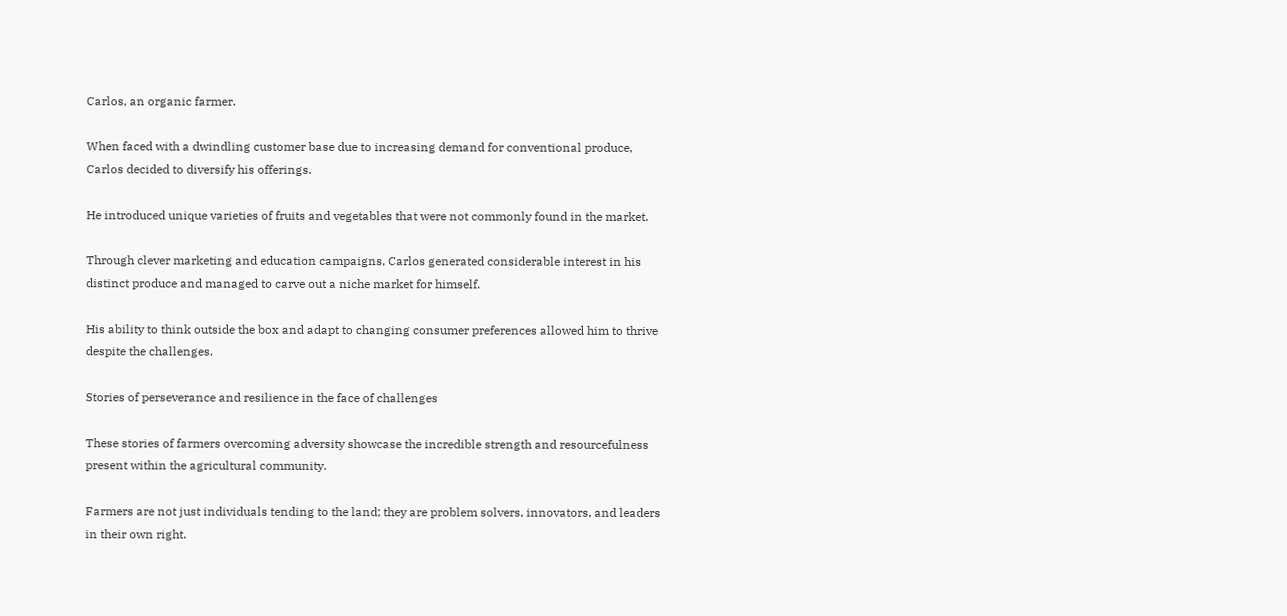Carlos, an organic farmer.

When faced with a dwindling customer base due to increasing demand for conventional produce, Carlos decided to diversify his offerings.

He introduced unique varieties of fruits and vegetables that were not commonly found in the market.

Through clever marketing and education campaigns, Carlos generated considerable interest in his distinct produce and managed to carve out a niche market for himself.

His ability to think outside the box and adapt to changing consumer preferences allowed him to thrive despite the challenges.

Stories of perseverance and resilience in the face of challenges

These stories of farmers overcoming adversity showcase the incredible strength and resourcefulness present within the agricultural community.

Farmers are not just individuals tending to the land; they are problem solvers, innovators, and leaders in their own right.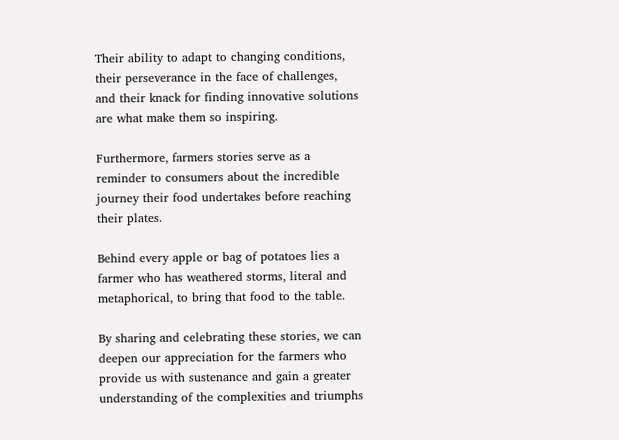Their ability to adapt to changing conditions, their perseverance in the face of challenges, and their knack for finding innovative solutions are what make them so inspiring.

Furthermore, farmers stories serve as a reminder to consumers about the incredible journey their food undertakes before reaching their plates.

Behind every apple or bag of potatoes lies a farmer who has weathered storms, literal and metaphorical, to bring that food to the table.

By sharing and celebrating these stories, we can deepen our appreciation for the farmers who provide us with sustenance and gain a greater understanding of the complexities and triumphs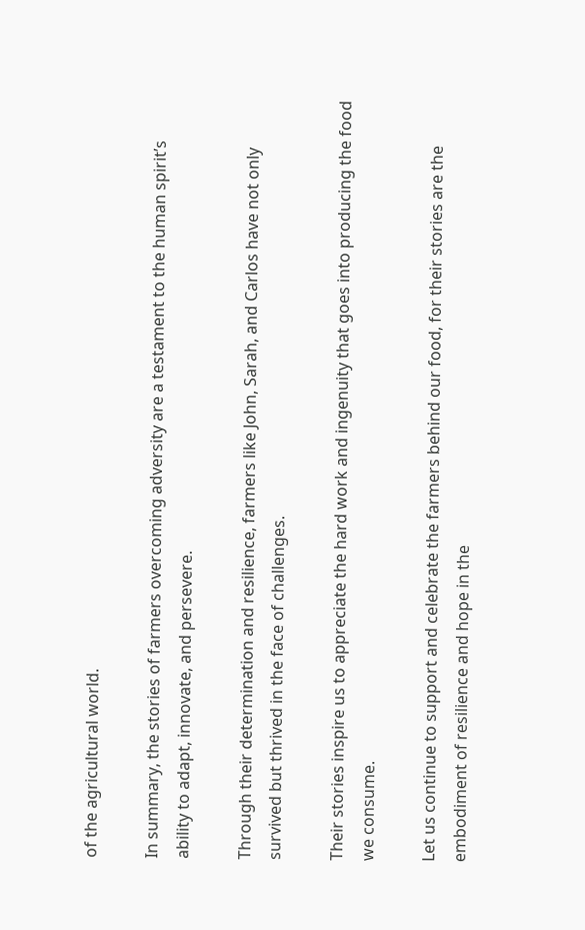of the agricultural world.

In summary, the stories of farmers overcoming adversity are a testament to the human spirit’s ability to adapt, innovate, and persevere.

Through their determination and resilience, farmers like John, Sarah, and Carlos have not only survived but thrived in the face of challenges.

Their stories inspire us to appreciate the hard work and ingenuity that goes into producing the food we consume.

Let us continue to support and celebrate the farmers behind our food, for their stories are the embodiment of resilience and hope in the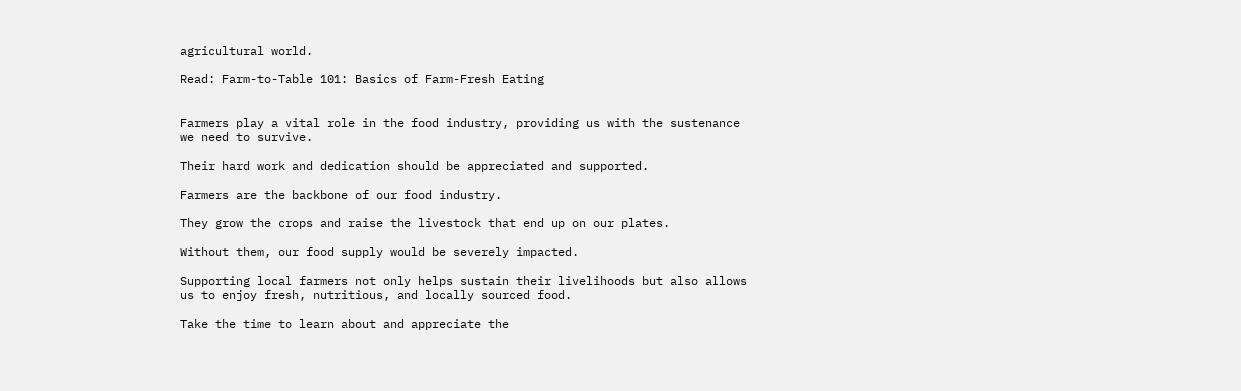agricultural world.

Read: Farm-to-Table 101: Basics of Farm-Fresh Eating


Farmers play a vital role in the food industry, providing us with the sustenance we need to survive.

Their hard work and dedication should be appreciated and supported.

Farmers are the backbone of our food industry.

They grow the crops and raise the livestock that end up on our plates.

Without them, our food supply would be severely impacted.

Supporting local farmers not only helps sustain their livelihoods but also allows us to enjoy fresh, nutritious, and locally sourced food.

Take the time to learn about and appreciate the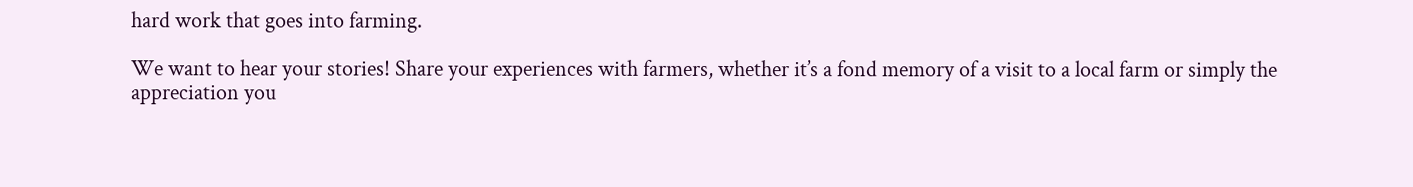hard work that goes into farming.

We want to hear your stories! Share your experiences with farmers, whether it’s a fond memory of a visit to a local farm or simply the appreciation you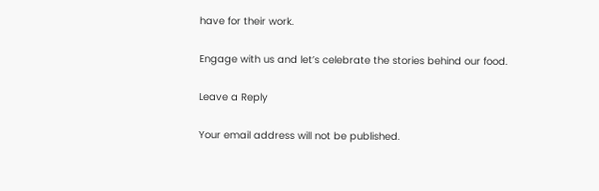have for their work.

Engage with us and let’s celebrate the stories behind our food.

Leave a Reply

Your email address will not be published.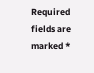Required fields are marked *